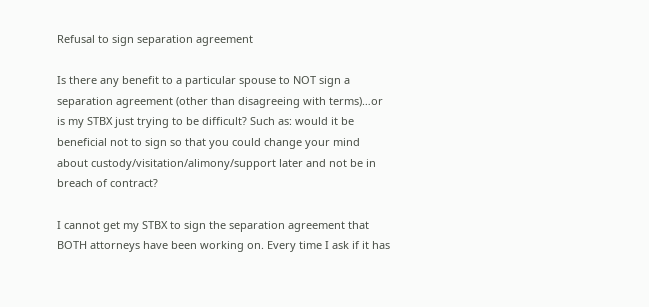Refusal to sign separation agreement

Is there any benefit to a particular spouse to NOT sign a separation agreement (other than disagreeing with terms)…or is my STBX just trying to be difficult? Such as: would it be beneficial not to sign so that you could change your mind about custody/visitation/alimony/support later and not be in breach of contract?

I cannot get my STBX to sign the separation agreement that BOTH attorneys have been working on. Every time I ask if it has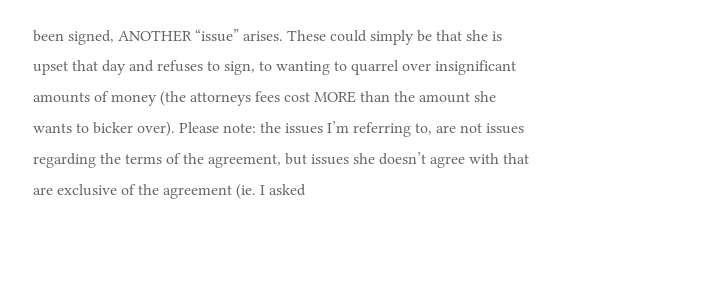been signed, ANOTHER “issue” arises. These could simply be that she is upset that day and refuses to sign, to wanting to quarrel over insignificant amounts of money (the attorneys fees cost MORE than the amount she wants to bicker over). Please note: the issues I’m referring to, are not issues regarding the terms of the agreement, but issues she doesn’t agree with that are exclusive of the agreement (ie. I asked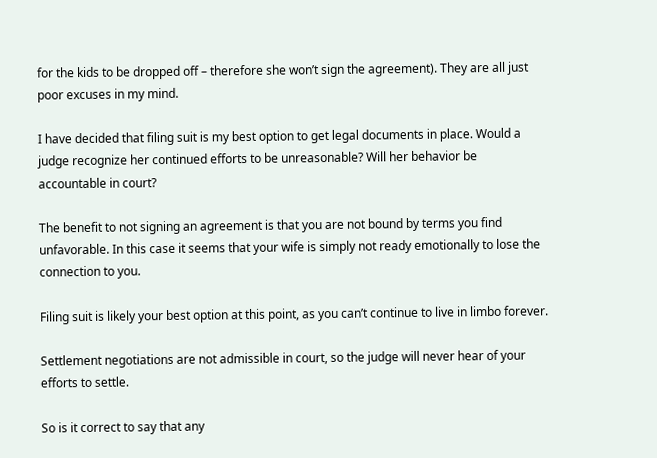for the kids to be dropped off – therefore she won’t sign the agreement). They are all just poor excuses in my mind.

I have decided that filing suit is my best option to get legal documents in place. Would a judge recognize her continued efforts to be unreasonable? Will her behavior be accountable in court?

The benefit to not signing an agreement is that you are not bound by terms you find unfavorable. In this case it seems that your wife is simply not ready emotionally to lose the connection to you.

Filing suit is likely your best option at this point, as you can’t continue to live in limbo forever.

Settlement negotiations are not admissible in court, so the judge will never hear of your efforts to settle.

So is it correct to say that any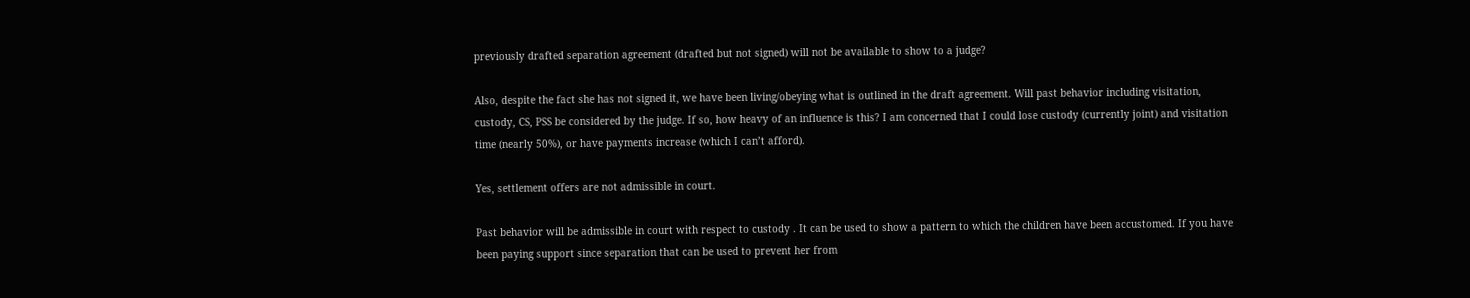previously drafted separation agreement (drafted but not signed) will not be available to show to a judge?

Also, despite the fact she has not signed it, we have been living/obeying what is outlined in the draft agreement. Will past behavior including visitation, custody, CS, PSS be considered by the judge. If so, how heavy of an influence is this? I am concerned that I could lose custody (currently joint) and visitation time (nearly 50%), or have payments increase (which I can’t afford).

Yes, settlement offers are not admissible in court.

Past behavior will be admissible in court with respect to custody . It can be used to show a pattern to which the children have been accustomed. If you have been paying support since separation that can be used to prevent her from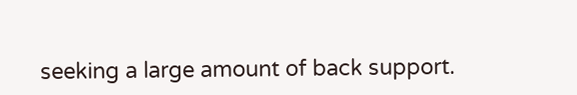seeking a large amount of back support.